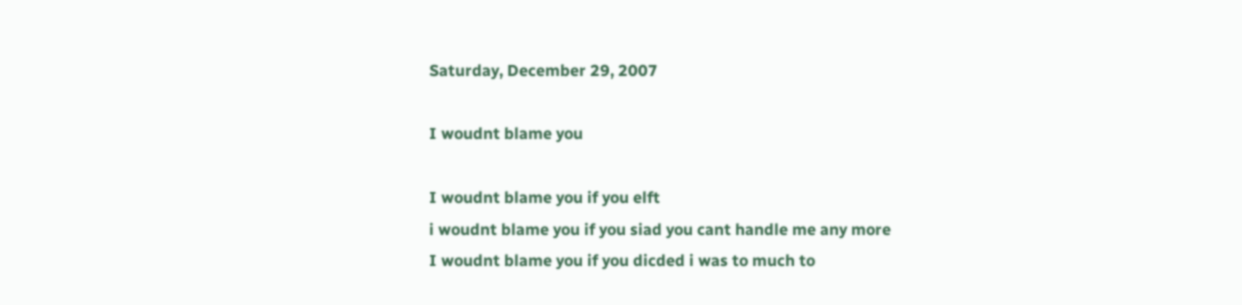Saturday, December 29, 2007

I woudnt blame you

I woudnt blame you if you elft
i woudnt blame you if you siad you cant handle me any more
I woudnt blame you if you dicded i was to much to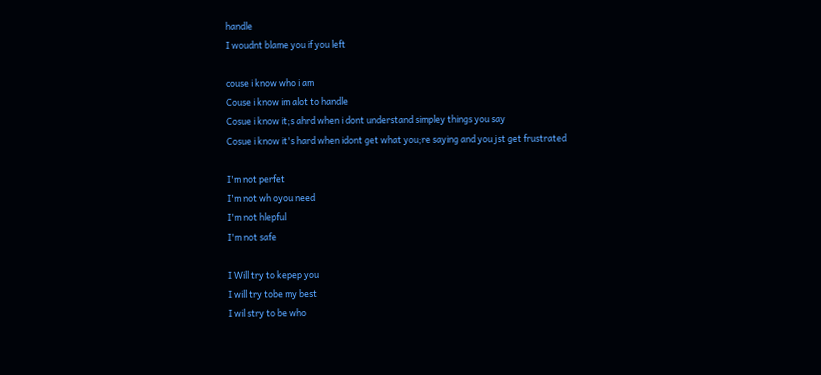handle
I woudnt blame you if you left

couse i know who i am
Couse i know im alot to handle
Cosue i know it;s ahrd when i dont understand simpley things you say
Cosue i know it's hard when idont get what you;re saying and you jst get frustrated

I'm not perfet
I'm not wh oyou need
I'm not hlepful
I'm not safe

I Will try to kepep you
I will try tobe my best
I wil stry to be who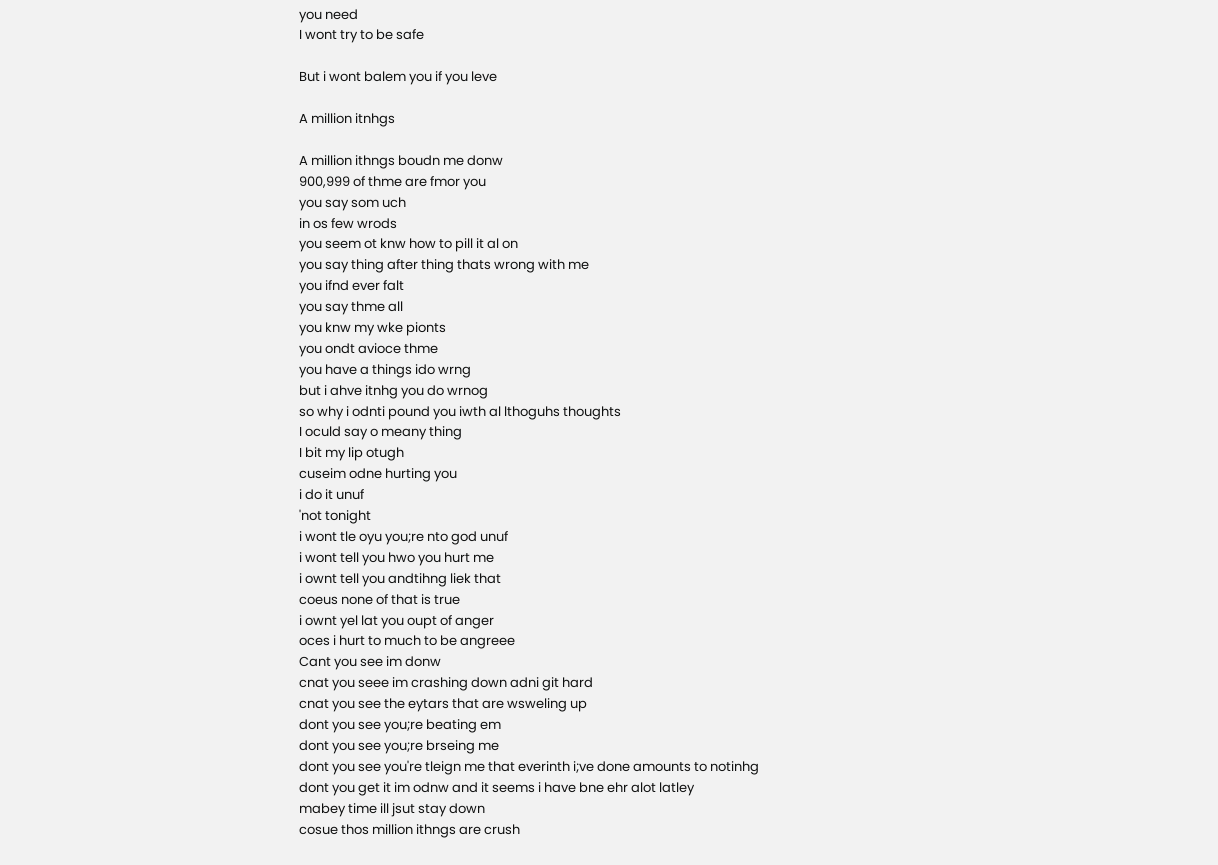you need
I wont try to be safe

But i wont balem you if you leve

A million itnhgs

A million ithngs boudn me donw
900,999 of thme are fmor you
you say som uch
in os few wrods
you seem ot knw how to pill it al on
you say thing after thing thats wrong with me
you ifnd ever falt
you say thme all
you knw my wke pionts
you ondt avioce thme
you have a things ido wrng
but i ahve itnhg you do wrnog
so why i odnti pound you iwth al lthoguhs thoughts
I oculd say o meany thing
I bit my lip otugh
cuseim odne hurting you
i do it unuf
'not tonight
i wont tle oyu you;re nto god unuf
i wont tell you hwo you hurt me
i ownt tell you andtihng liek that
coeus none of that is true
i ownt yel lat you oupt of anger
oces i hurt to much to be angreee
Cant you see im donw
cnat you seee im crashing down adni git hard
cnat you see the eytars that are wsweling up
dont you see you;re beating em
dont you see you;re brseing me
dont you see you're tleign me that everinth i;ve done amounts to notinhg
dont you get it im odnw and it seems i have bne ehr alot latley
mabey time ill jsut stay down
cosue thos million ithngs are crush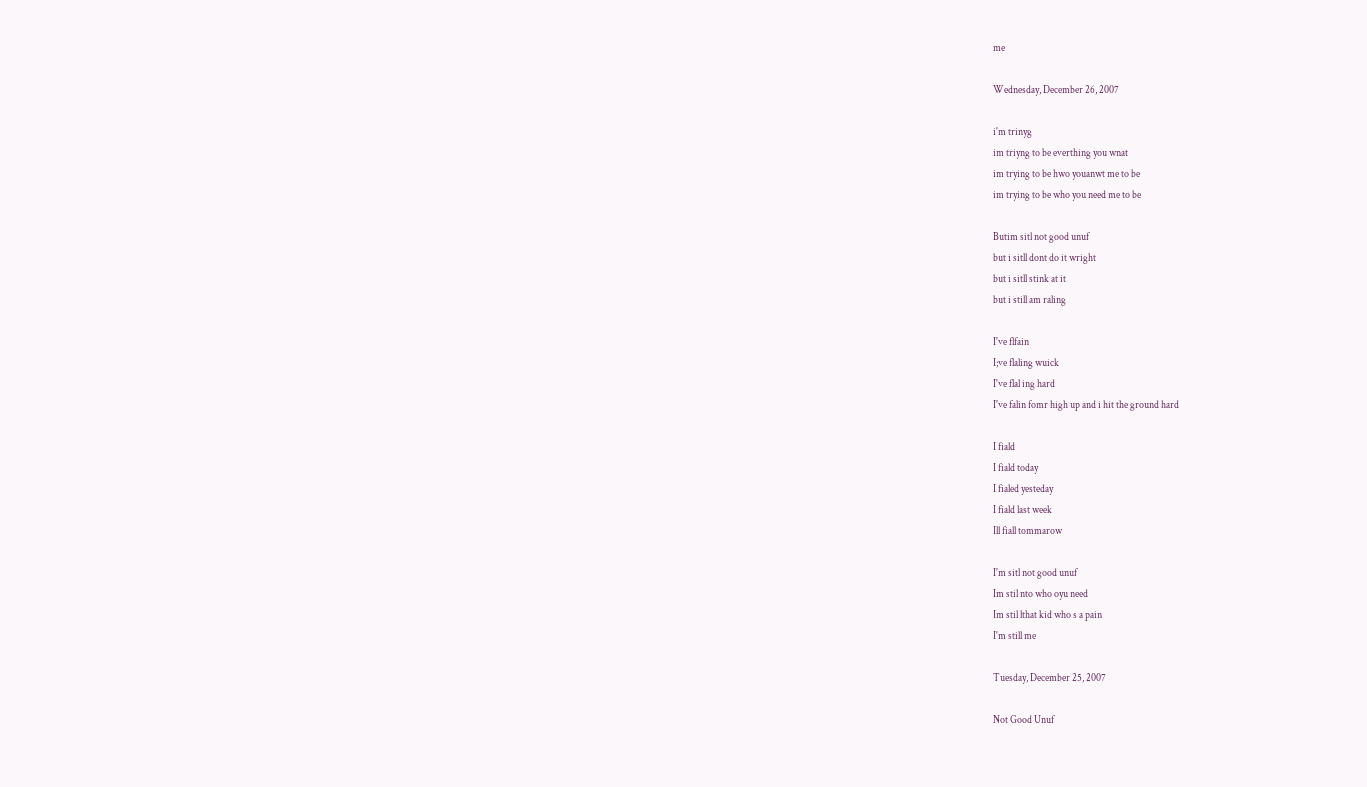me

Wednesday, December 26, 2007

i'm trinyg
im triyng to be everthing you wnat
im trying to be hwo youanwt me to be
im trying to be who you need me to be

Butim sitl not good unuf
but i sitll dont do it wright
but i sitll stink at it
but i still am raling

I've flfain
I;ve flaling wuick
I've flal ing hard
I've falin fomr high up and i hit the ground hard

I fiald
I fiald today
I fialed yesteday
I fiald last week
Ill fiall tommarow

I'm sitl not good unuf
Im stil nto who oyu need
Im stil lthat kid who s a pain
I'm still me

Tuesday, December 25, 2007

Not Good Unuf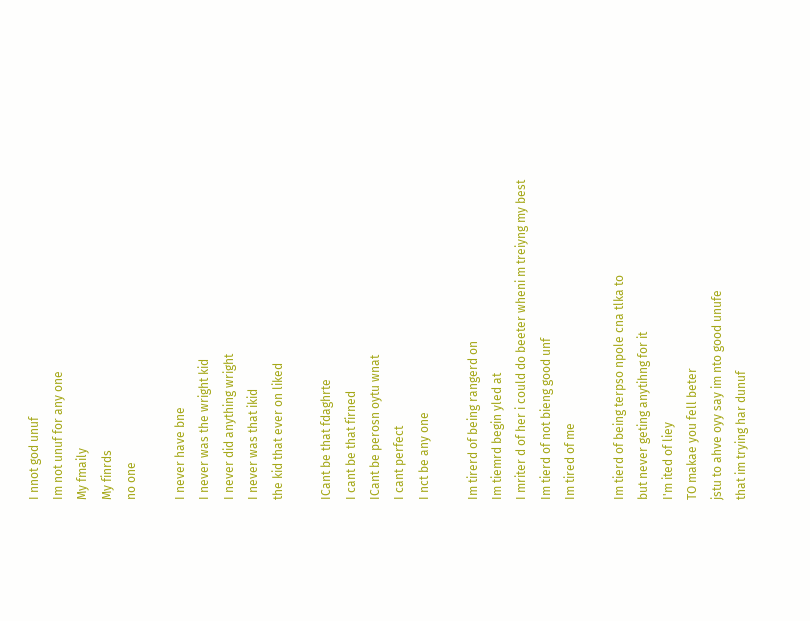I nnot god unuf
Im not unuf for any one
My fmaily
My finrds
no one

I never have bne
I never was the wright kid
I never did anything wright
I never was that ikid
the kid that ever on liked

ICant be that fdaghrte
I cant be that firned
ICant be perosn oytu wnat
I cant perfect
I nct be any one

Im tirerd of being rangerd on
Im tiemrd begin yled at
I mriter d of her i could do beeter wheni m treiyng my best
Im tierd of not bieng good unf
Im tired of me

Im tierd of being terpso npole cna tlka to
but never geting anytihng for it
I'm ited of liey
TO makae you fell beter
jstu to ahve oyy say im nto good unufe
that im trying har dunuf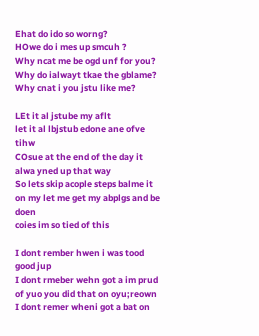Ehat do ido so worng?
HOwe do i mes up smcuh ?
Why ncat me be ogd unf for you?
Why do ialwayt tkae the gblame?
Why cnat i you jstu like me?

LEt it al jstube my aflt
let it al lbjstub edone ane ofve tihw
COsue at the end of the day it alwa yned up that way
So lets skip acople steps balme it on my let me get my abplgs and be doen
coies im so tied of this

I dont rember hwen i was tood good jup
I dont rmeber wehn got a im prud of yuo you did that on oyu;reown
I dont remer wheni got a bat on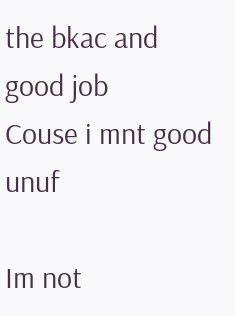the bkac and good job
Couse i mnt good unuf

Im not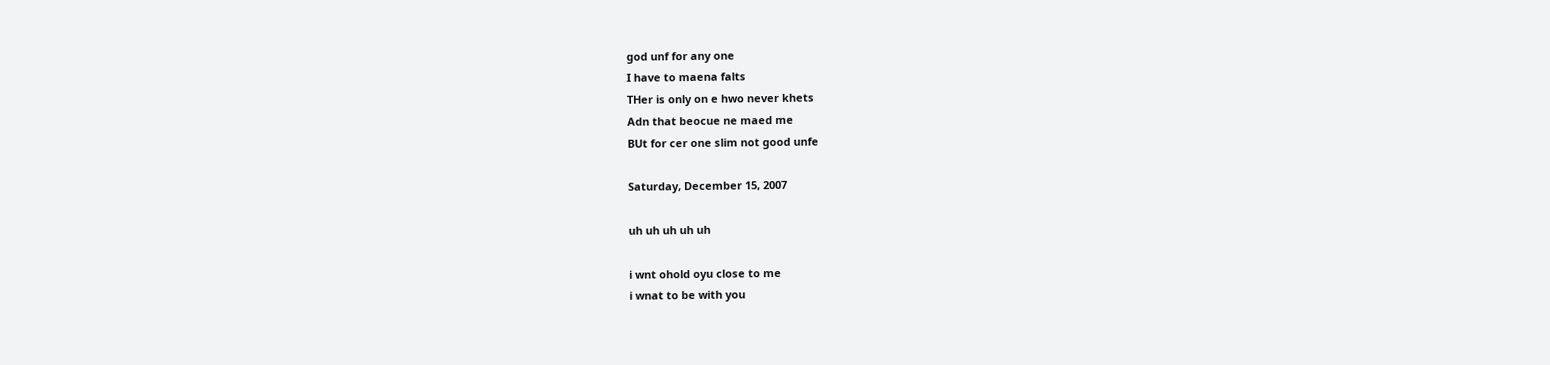god unf for any one
I have to maena falts
THer is only on e hwo never khets
Adn that beocue ne maed me
BUt for cer one slim not good unfe

Saturday, December 15, 2007

uh uh uh uh uh

i wnt ohold oyu close to me
i wnat to be with you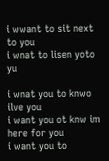i wwant to sit next to you
i wnat to lisen yoto yu

i wnat you to knwo ilve you
i want you ot knw im here for you
i want you to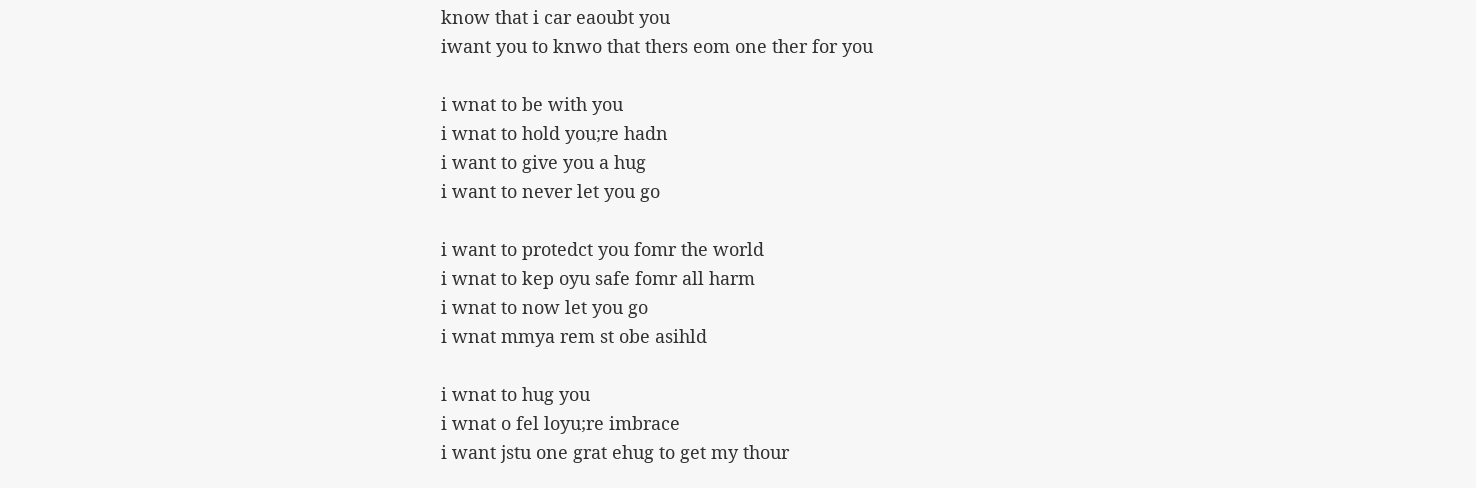know that i car eaoubt you
iwant you to knwo that thers eom one ther for you

i wnat to be with you
i wnat to hold you;re hadn
i want to give you a hug
i want to never let you go

i want to protedct you fomr the world
i wnat to kep oyu safe fomr all harm
i wnat to now let you go
i wnat mmya rem st obe asihld

i wnat to hug you
i wnat o fel loyu;re imbrace
i want jstu one grat ehug to get my thour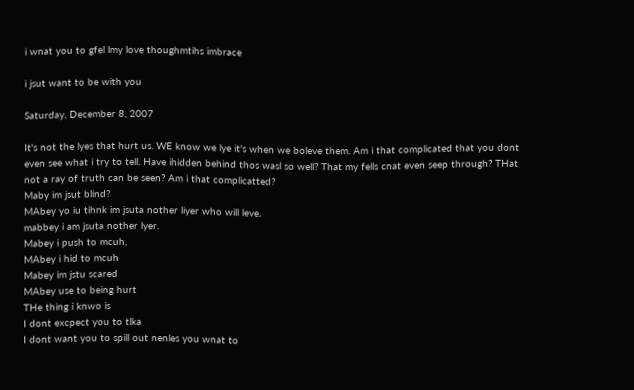i wnat you to gfel lmy love thoughmtihs imbrace

i jsut want to be with you

Saturday, December 8, 2007

It's not the lyes that hurt us. WE know we lye it's when we boleve them. Am i that complicated that you dont even see what i try to tell. Have ihidden behind thos wasl so well? That my fells cnat even seep through? THat not a ray of truth can be seen? Am i that complicatted?
Maby im jsut blind?
MAbey yo iu tihnk im jsuta nother liyer who will leve.
mabbey i am jsuta nother lyer.
Mabey i push to mcuh,
MAbey i hid to mcuh
Mabey im jstu scared
MAbey use to being hurt
THe thing i knwo is
I dont excpect you to tlka
I dont want you to spill out nenles you wnat to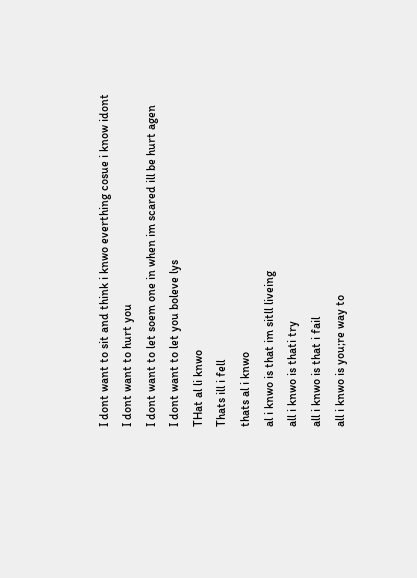I dont want to sit and think i knwo everthing cosue i know idont
I dont want to hurt you
I dont want to let soem one in when im scared ill be hurt agen
I dont want to let you boleve lys
THat al li knwo
Thats ill i fell
thats al i knwo
al i knwo is that im sitll liveing
all i knwo is thati try
all i knwo is that i fail
all i knwo is you;re way to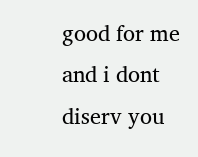good for me
and i dont diserv you